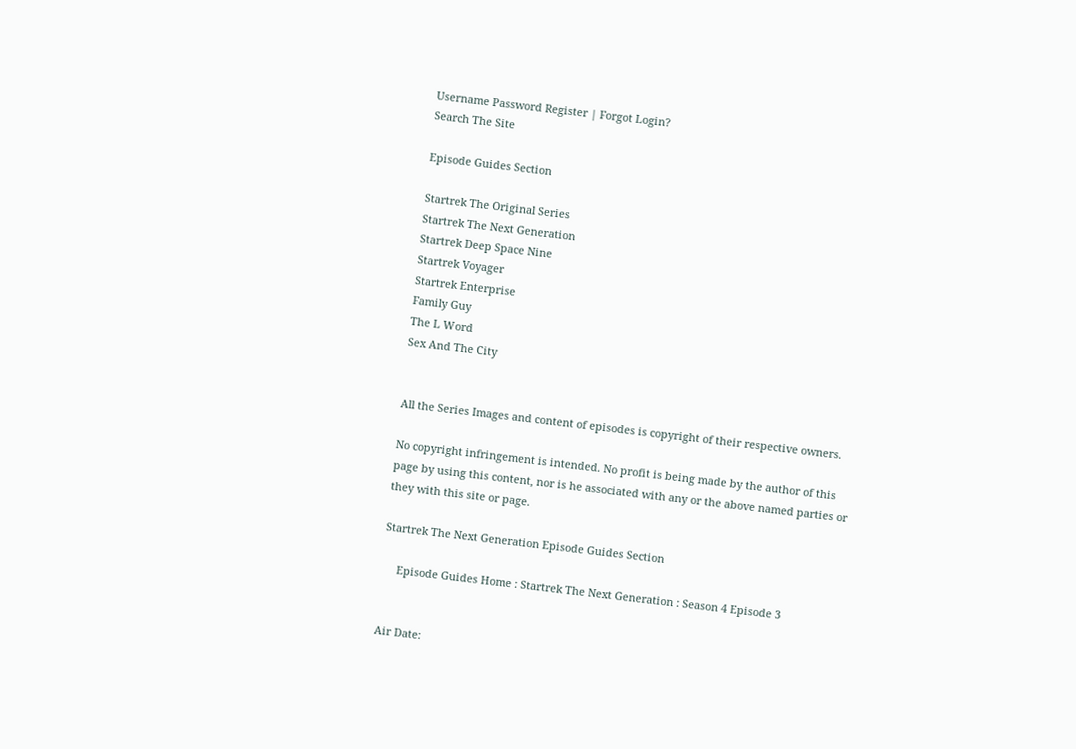Username Password Register | Forgot Login?
Search The Site

Episode Guides Section

Startrek The Original Series
Startrek The Next Generation
Startrek Deep Space Nine
Startrek Voyager
Startrek Enterprise
Family Guy
The L Word
Sex And The City


All the Series Images and content of episodes is copyright of their respective owners.

No copyright infringement is intended. No profit is being made by the author of this page by using this content, nor is he associated with any or the above named parties or they with this site or page.

Startrek The Next Generation Episode Guides Section

     Episode Guides Home : Startrek The Next Generation : Season 4 Episode 3


Air Date: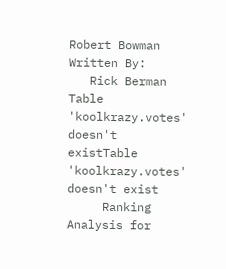Robert Bowman
Written By:
   Rick Berman
Table 'koolkrazy.votes' doesn't existTable 'koolkrazy.votes' doesn't exist
     Ranking Analysis for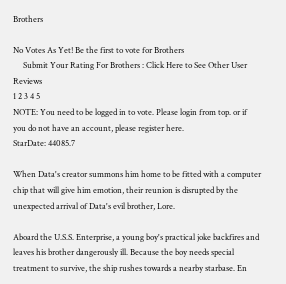Brothers

No Votes As Yet! Be the first to vote for Brothers
     Submit Your Rating For Brothers : Click Here to See Other User Reviews
1 2 3 4 5
NOTE: You need to be logged in to vote. Please login from top. or if you do not have an account, please register here.
StarDate: 44085.7

When Data's creator summons him home to be fitted with a computer chip that will give him emotion, their reunion is disrupted by the unexpected arrival of Data's evil brother, Lore.

Aboard the U.S.S. Enterprise, a young boy's practical joke backfires and leaves his brother dangerously ill. Because the boy needs special treatment to survive, the ship rushes towards a nearby starbase. En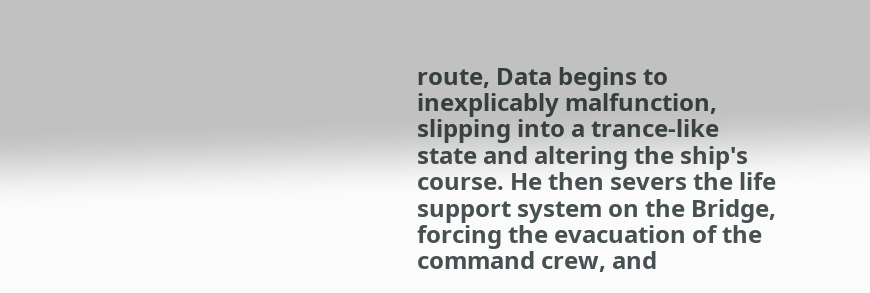route, Data begins to inexplicably malfunction, slipping into a trance-like state and altering the ship's course. He then severs the life support system on the Bridge, forcing the evacuation of the command crew, and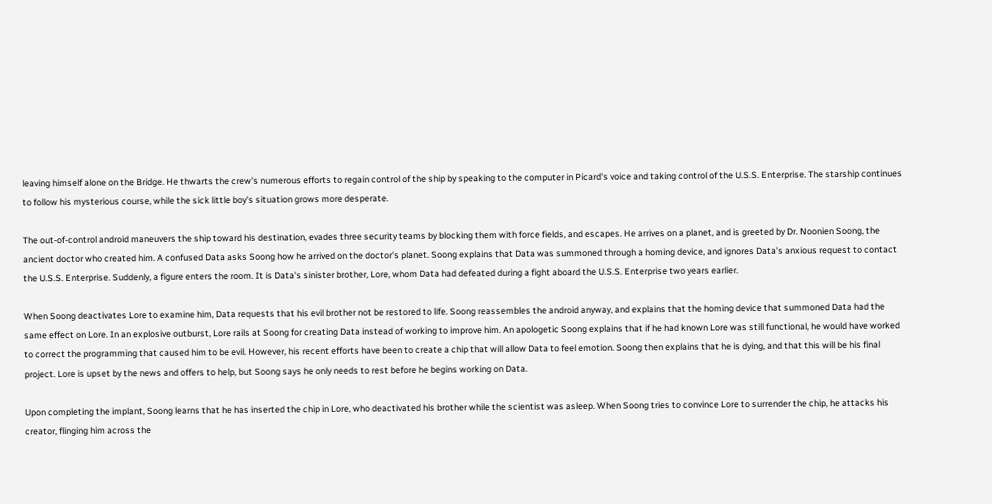leaving himself alone on the Bridge. He thwarts the crew's numerous efforts to regain control of the ship by speaking to the computer in Picard's voice and taking control of the U.S.S. Enterprise. The starship continues to follow his mysterious course, while the sick little boy's situation grows more desperate.

The out-of-control android maneuvers the ship toward his destination, evades three security teams by blocking them with force fields, and escapes. He arrives on a planet, and is greeted by Dr. Noonien Soong, the ancient doctor who created him. A confused Data asks Soong how he arrived on the doctor's planet. Soong explains that Data was summoned through a homing device, and ignores Data's anxious request to contact the U.S.S. Enterprise. Suddenly, a figure enters the room. It is Data's sinister brother, Lore, whom Data had defeated during a fight aboard the U.S.S. Enterprise two years earlier.

When Soong deactivates Lore to examine him, Data requests that his evil brother not be restored to life. Soong reassembles the android anyway, and explains that the homing device that summoned Data had the same effect on Lore. In an explosive outburst, Lore rails at Soong for creating Data instead of working to improve him. An apologetic Soong explains that if he had known Lore was still functional, he would have worked to correct the programming that caused him to be evil. However, his recent efforts have been to create a chip that will allow Data to feel emotion. Soong then explains that he is dying, and that this will be his final project. Lore is upset by the news and offers to help, but Soong says he only needs to rest before he begins working on Data.

Upon completing the implant, Soong learns that he has inserted the chip in Lore, who deactivated his brother while the scientist was asleep. When Soong tries to convince Lore to surrender the chip, he attacks his creator, flinging him across the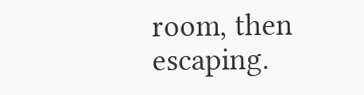room, then escaping.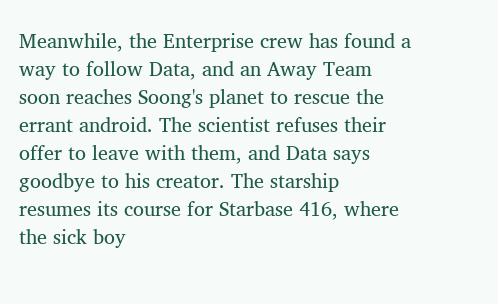Meanwhile, the Enterprise crew has found a way to follow Data, and an Away Team soon reaches Soong's planet to rescue the errant android. The scientist refuses their offer to leave with them, and Data says goodbye to his creator. The starship resumes its course for Starbase 416, where the sick boy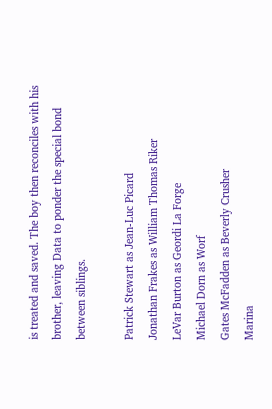is treated and saved. The boy then reconciles with his brother, leaving Data to ponder the special bond between siblings.

Patrick Stewart as Jean-Luc Picard
Jonathan Frakes as William Thomas Riker
LeVar Burton as Geordi La Forge
Michael Dorn as Worf
Gates McFadden as Beverly Crusher
Marina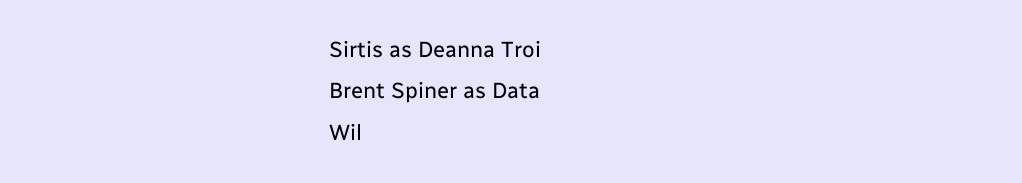Sirtis as Deanna Troi
Brent Spiner as Data
Wil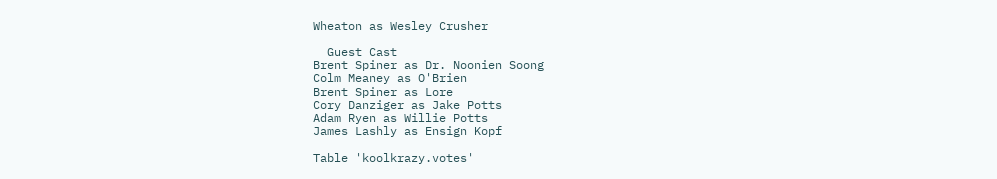Wheaton as Wesley Crusher

  Guest Cast
Brent Spiner as Dr. Noonien Soong
Colm Meaney as O'Brien
Brent Spiner as Lore
Cory Danziger as Jake Potts
Adam Ryen as Willie Potts
James Lashly as Ensign Kopf

Table 'koolkrazy.votes'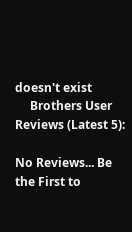doesn't exist
     Brothers User Reviews (Latest 5):

No Reviews... Be the First to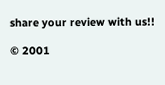share your review with us!!

© 2001